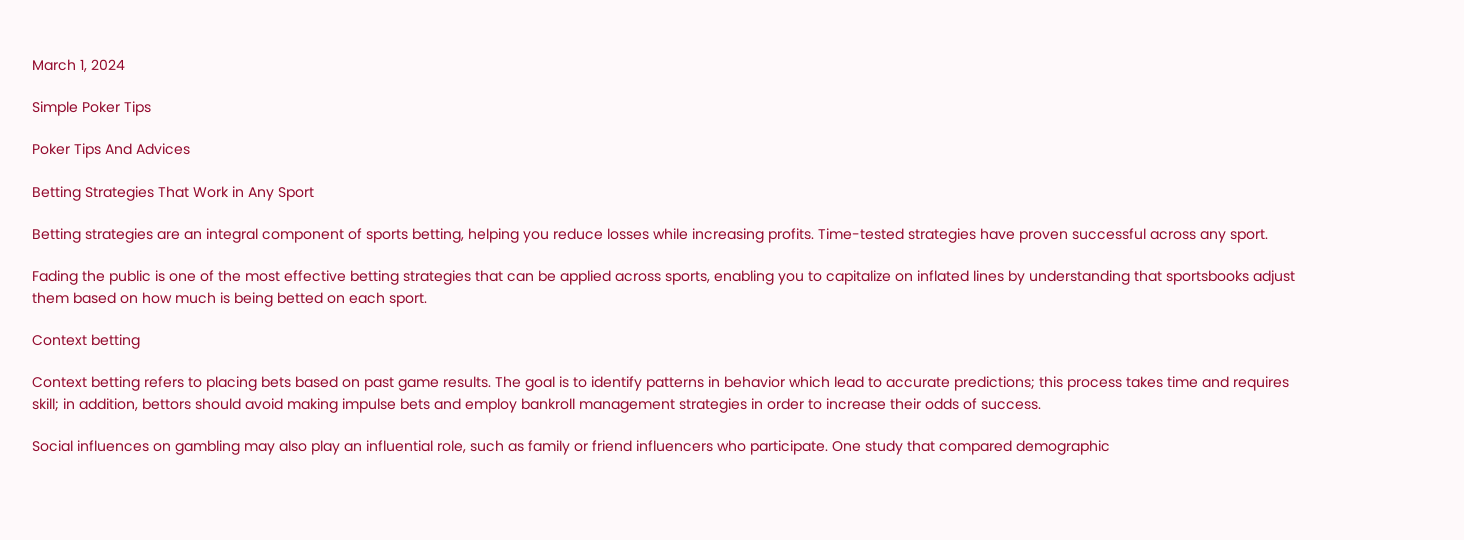March 1, 2024

Simple Poker Tips

Poker Tips And Advices

Betting Strategies That Work in Any Sport

Betting strategies are an integral component of sports betting, helping you reduce losses while increasing profits. Time-tested strategies have proven successful across any sport.

Fading the public is one of the most effective betting strategies that can be applied across sports, enabling you to capitalize on inflated lines by understanding that sportsbooks adjust them based on how much is being betted on each sport.

Context betting

Context betting refers to placing bets based on past game results. The goal is to identify patterns in behavior which lead to accurate predictions; this process takes time and requires skill; in addition, bettors should avoid making impulse bets and employ bankroll management strategies in order to increase their odds of success.

Social influences on gambling may also play an influential role, such as family or friend influencers who participate. One study that compared demographic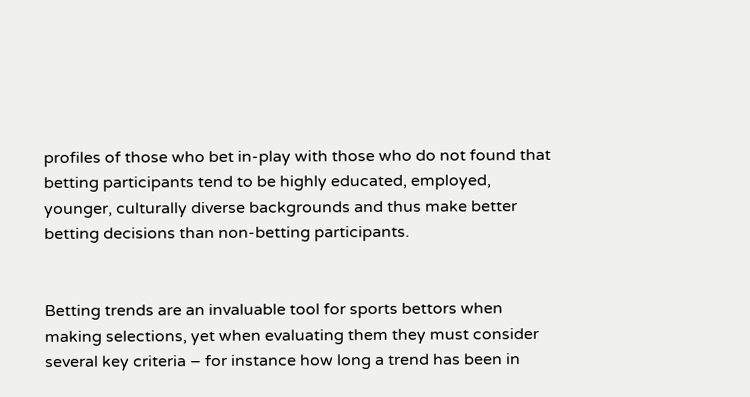profiles of those who bet in-play with those who do not found that betting participants tend to be highly educated, employed, younger, culturally diverse backgrounds and thus make better betting decisions than non-betting participants.


Betting trends are an invaluable tool for sports bettors when making selections, yet when evaluating them they must consider several key criteria – for instance how long a trend has been in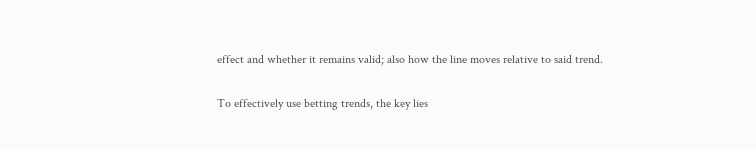effect and whether it remains valid; also how the line moves relative to said trend.

To effectively use betting trends, the key lies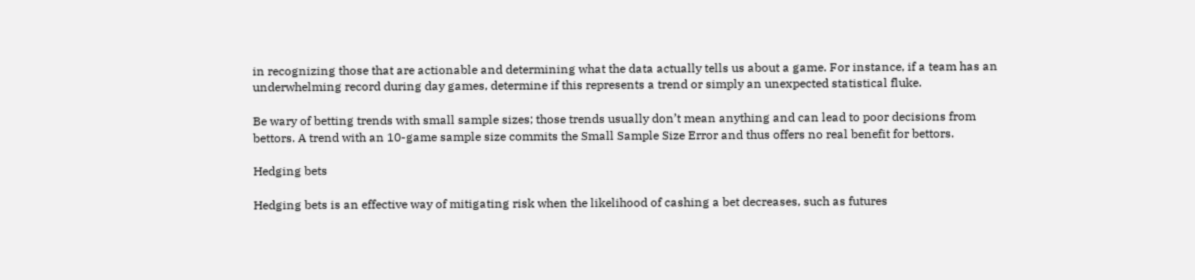in recognizing those that are actionable and determining what the data actually tells us about a game. For instance, if a team has an underwhelming record during day games, determine if this represents a trend or simply an unexpected statistical fluke.

Be wary of betting trends with small sample sizes; those trends usually don’t mean anything and can lead to poor decisions from bettors. A trend with an 10-game sample size commits the Small Sample Size Error and thus offers no real benefit for bettors.

Hedging bets

Hedging bets is an effective way of mitigating risk when the likelihood of cashing a bet decreases, such as futures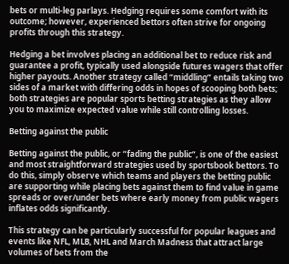bets or multi-leg parlays. Hedging requires some comfort with its outcome; however, experienced bettors often strive for ongoing profits through this strategy.

Hedging a bet involves placing an additional bet to reduce risk and guarantee a profit, typically used alongside futures wagers that offer higher payouts. Another strategy called “middling” entails taking two sides of a market with differing odds in hopes of scooping both bets; both strategies are popular sports betting strategies as they allow you to maximize expected value while still controlling losses.

Betting against the public

Betting against the public, or “fading the public”, is one of the easiest and most straightforward strategies used by sportsbook bettors. To do this, simply observe which teams and players the betting public are supporting while placing bets against them to find value in game spreads or over/under bets where early money from public wagers inflates odds significantly.

This strategy can be particularly successful for popular leagues and events like NFL, MLB, NHL and March Madness that attract large volumes of bets from the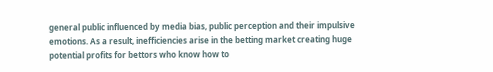general public influenced by media bias, public perception and their impulsive emotions. As a result, inefficiencies arise in the betting market creating huge potential profits for bettors who know how to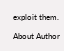exploit them.

About Author